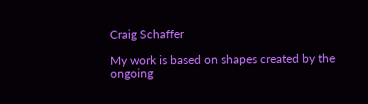Craig Schaffer

My work is based on shapes created by the ongoing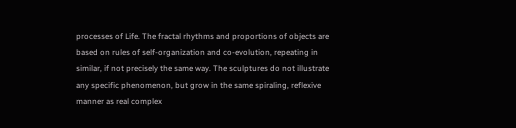processes of Life. The fractal rhythms and proportions of objects are based on rules of self-organization and co-evolution, repeating in similar, if not precisely the same way. The sculptures do not illustrate any specific phenomenon, but grow in the same spiraling, reflexive manner as real complex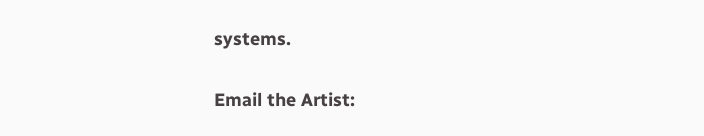systems.

Email the Artist: